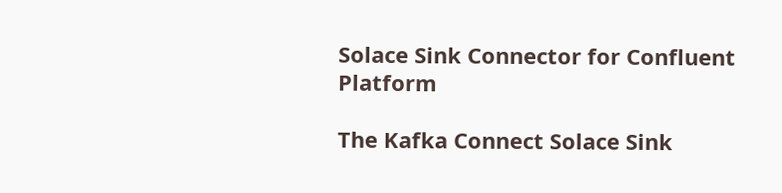Solace Sink Connector for Confluent Platform

The Kafka Connect Solace Sink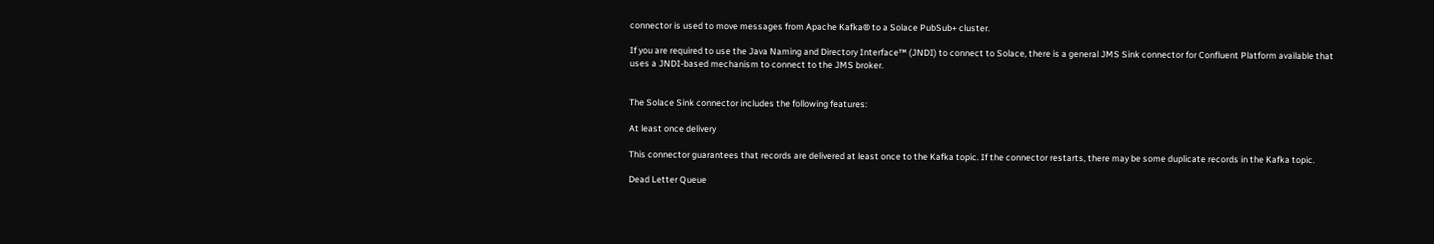connector is used to move messages from Apache Kafka® to a Solace PubSub+ cluster.

If you are required to use the Java Naming and Directory Interface™ (JNDI) to connect to Solace, there is a general JMS Sink connector for Confluent Platform available that uses a JNDI-based mechanism to connect to the JMS broker.


The Solace Sink connector includes the following features:

At least once delivery

This connector guarantees that records are delivered at least once to the Kafka topic. If the connector restarts, there may be some duplicate records in the Kafka topic.

Dead Letter Queue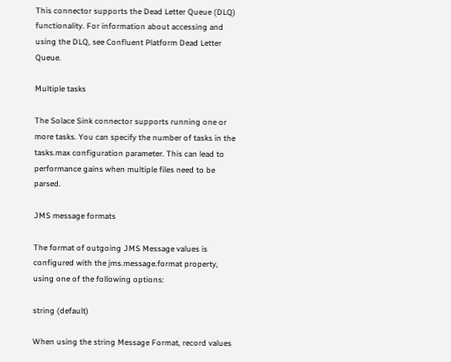This connector supports the Dead Letter Queue (DLQ) functionality. For information about accessing and using the DLQ, see Confluent Platform Dead Letter Queue.

Multiple tasks

The Solace Sink connector supports running one or more tasks. You can specify the number of tasks in the tasks.max configuration parameter. This can lead to performance gains when multiple files need to be parsed.

JMS message formats

The format of outgoing JMS Message values is configured with the jms.message.format property, using one of the following options:

string (default)

When using the string Message Format, record values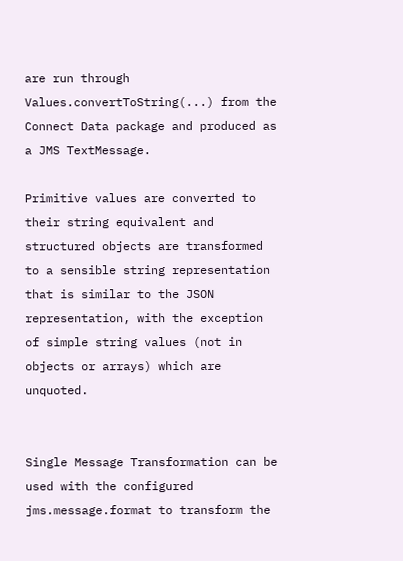are run through Values.convertToString(...) from the Connect Data package and produced as a JMS TextMessage.

Primitive values are converted to their string equivalent and structured objects are transformed to a sensible string representation that is similar to the JSON representation, with the exception of simple string values (not in objects or arrays) which are unquoted.


Single Message Transformation can be used with the configured jms.message.format to transform the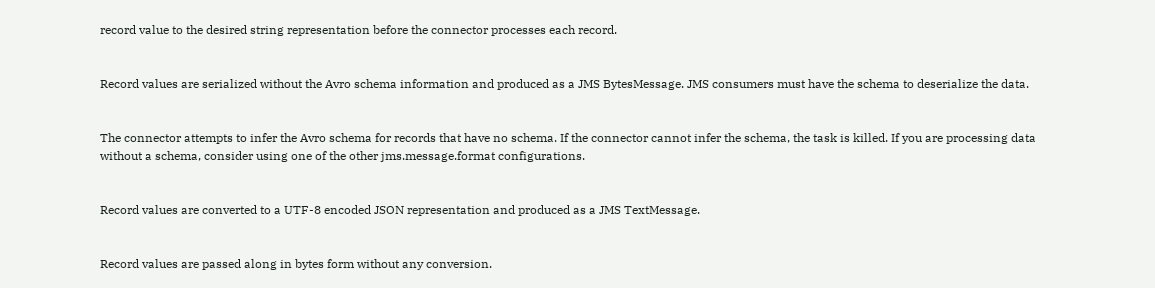record value to the desired string representation before the connector processes each record.


Record values are serialized without the Avro schema information and produced as a JMS BytesMessage. JMS consumers must have the schema to deserialize the data.


The connector attempts to infer the Avro schema for records that have no schema. If the connector cannot infer the schema, the task is killed. If you are processing data without a schema, consider using one of the other jms.message.format configurations.


Record values are converted to a UTF-8 encoded JSON representation and produced as a JMS TextMessage.


Record values are passed along in bytes form without any conversion.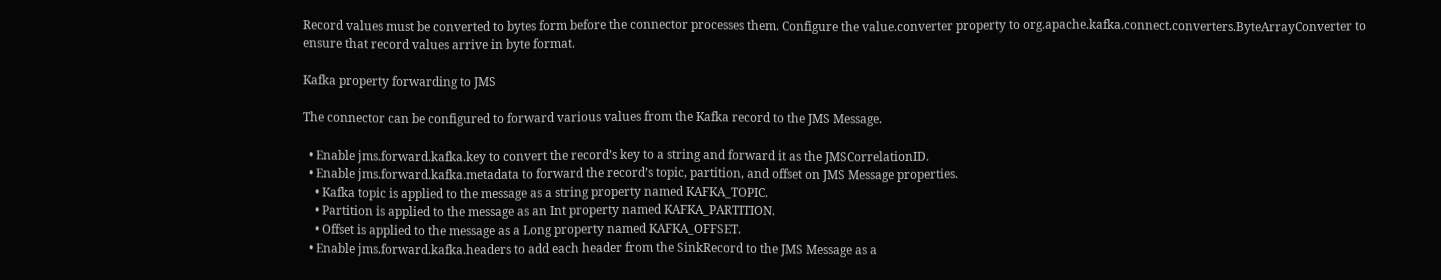Record values must be converted to bytes form before the connector processes them. Configure the value.converter property to org.apache.kafka.connect.converters.ByteArrayConverter to ensure that record values arrive in byte format.

Kafka property forwarding to JMS

The connector can be configured to forward various values from the Kafka record to the JMS Message.

  • Enable jms.forward.kafka.key to convert the record’s key to a string and forward it as the JMSCorrelationID.
  • Enable jms.forward.kafka.metadata to forward the record’s topic, partition, and offset on JMS Message properties.
    • Kafka topic is applied to the message as a string property named KAFKA_TOPIC.
    • Partition is applied to the message as an Int property named KAFKA_PARTITION.
    • Offset is applied to the message as a Long property named KAFKA_OFFSET.
  • Enable jms.forward.kafka.headers to add each header from the SinkRecord to the JMS Message as a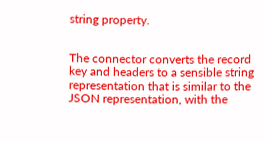string property.


The connector converts the record key and headers to a sensible string representation that is similar to the JSON representation, with the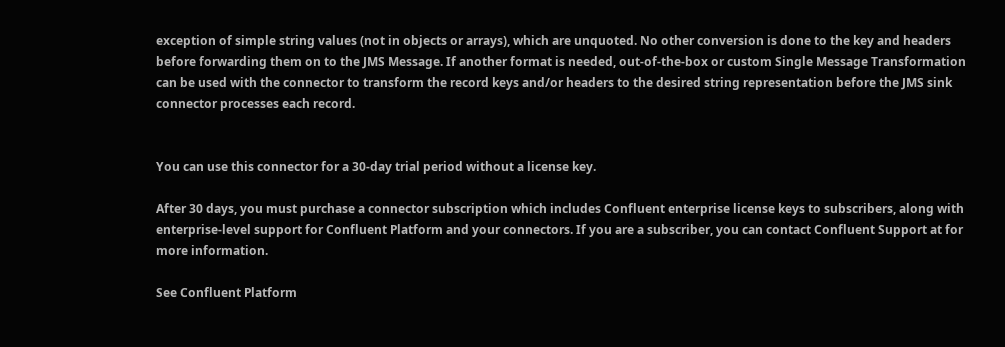exception of simple string values (not in objects or arrays), which are unquoted. No other conversion is done to the key and headers before forwarding them on to the JMS Message. If another format is needed, out-of-the-box or custom Single Message Transformation can be used with the connector to transform the record keys and/or headers to the desired string representation before the JMS sink connector processes each record.


You can use this connector for a 30-day trial period without a license key.

After 30 days, you must purchase a connector subscription which includes Confluent enterprise license keys to subscribers, along with enterprise-level support for Confluent Platform and your connectors. If you are a subscriber, you can contact Confluent Support at for more information.

See Confluent Platform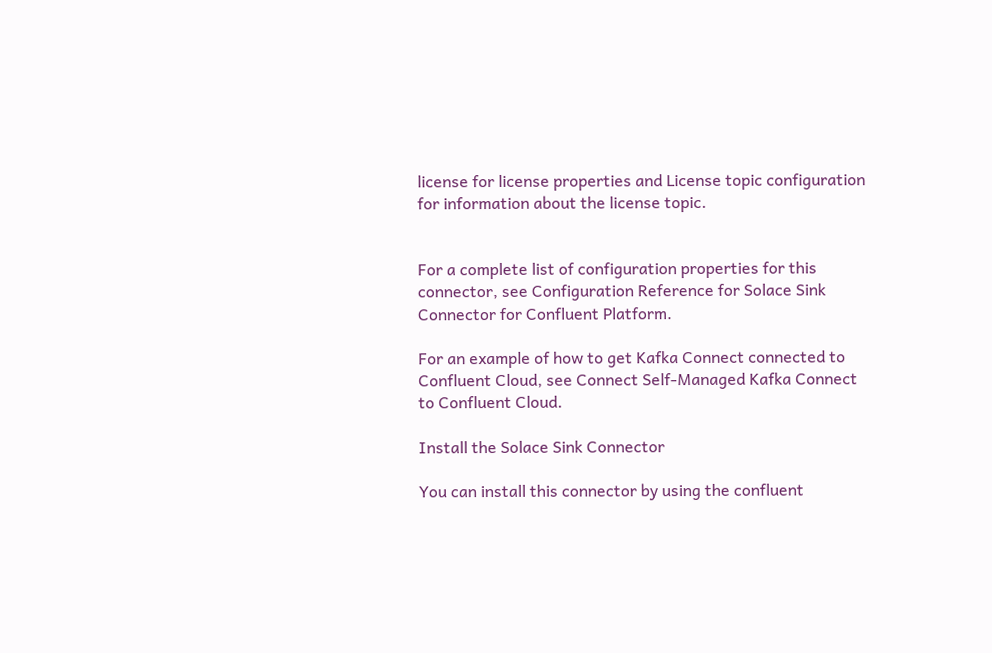license for license properties and License topic configuration for information about the license topic.


For a complete list of configuration properties for this connector, see Configuration Reference for Solace Sink Connector for Confluent Platform.

For an example of how to get Kafka Connect connected to Confluent Cloud, see Connect Self-Managed Kafka Connect to Confluent Cloud.

Install the Solace Sink Connector

You can install this connector by using the confluent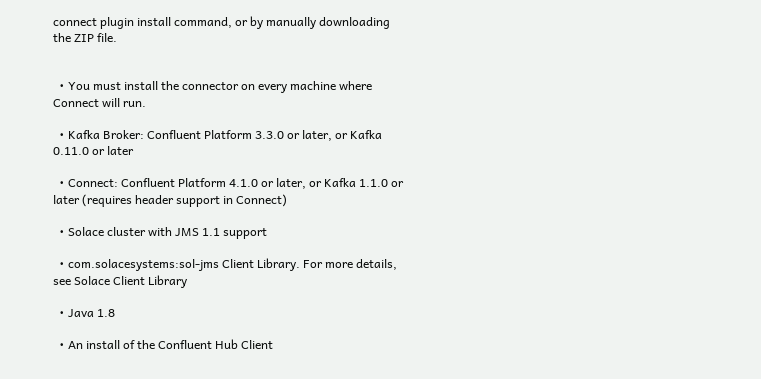connect plugin install command, or by manually downloading the ZIP file.


  • You must install the connector on every machine where Connect will run.

  • Kafka Broker: Confluent Platform 3.3.0 or later, or Kafka 0.11.0 or later

  • Connect: Confluent Platform 4.1.0 or later, or Kafka 1.1.0 or later (requires header support in Connect)

  • Solace cluster with JMS 1.1 support

  • com.solacesystems:sol-jms Client Library. For more details, see Solace Client Library

  • Java 1.8

  • An install of the Confluent Hub Client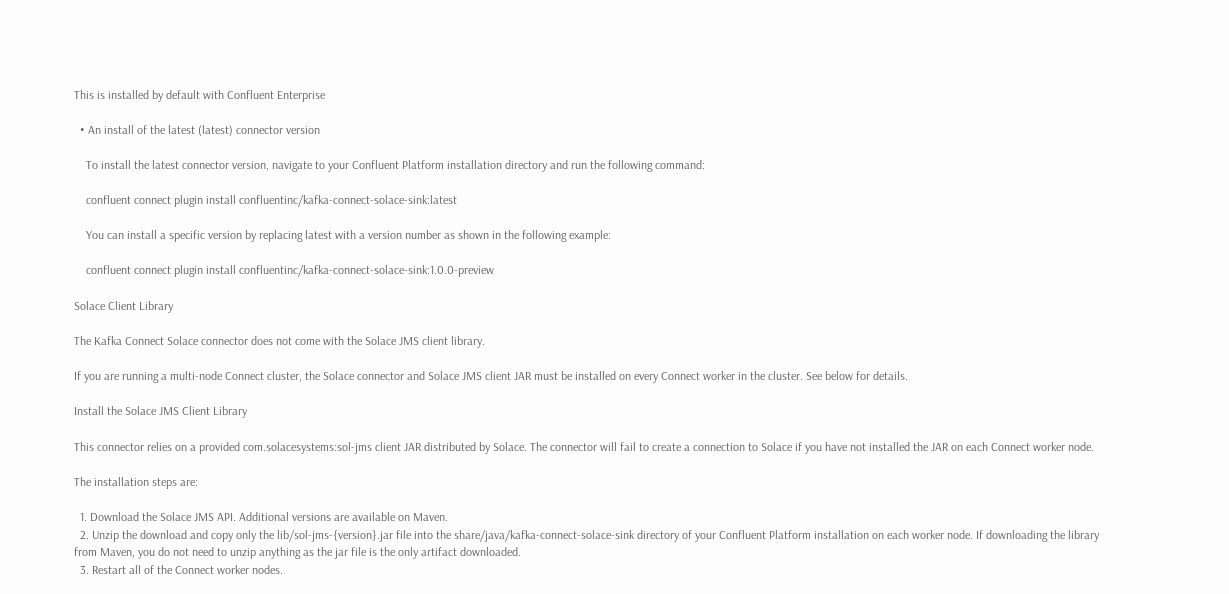This is installed by default with Confluent Enterprise

  • An install of the latest (latest) connector version

    To install the latest connector version, navigate to your Confluent Platform installation directory and run the following command:

    confluent connect plugin install confluentinc/kafka-connect-solace-sink:latest

    You can install a specific version by replacing latest with a version number as shown in the following example:

    confluent connect plugin install confluentinc/kafka-connect-solace-sink:1.0.0-preview

Solace Client Library

The Kafka Connect Solace connector does not come with the Solace JMS client library.

If you are running a multi-node Connect cluster, the Solace connector and Solace JMS client JAR must be installed on every Connect worker in the cluster. See below for details.

Install the Solace JMS Client Library

This connector relies on a provided com.solacesystems:sol-jms client JAR distributed by Solace. The connector will fail to create a connection to Solace if you have not installed the JAR on each Connect worker node.

The installation steps are:

  1. Download the Solace JMS API. Additional versions are available on Maven.
  2. Unzip the download and copy only the lib/sol-jms-{version}.jar file into the share/java/kafka-connect-solace-sink directory of your Confluent Platform installation on each worker node. If downloading the library from Maven, you do not need to unzip anything as the jar file is the only artifact downloaded.
  3. Restart all of the Connect worker nodes.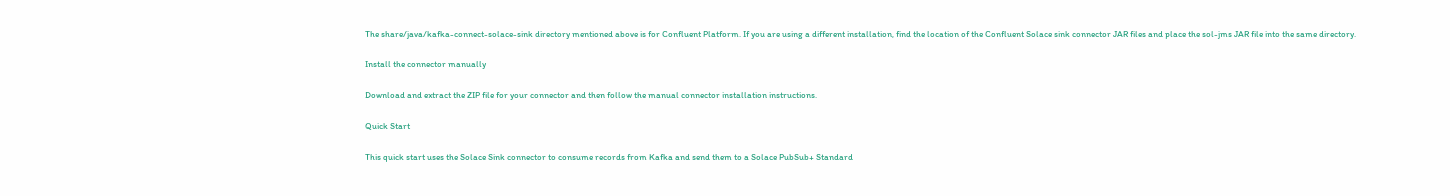The share/java/kafka-connect-solace-sink directory mentioned above is for Confluent Platform. If you are using a different installation, find the location of the Confluent Solace sink connector JAR files and place the sol-jms JAR file into the same directory.

Install the connector manually

Download and extract the ZIP file for your connector and then follow the manual connector installation instructions.

Quick Start

This quick start uses the Solace Sink connector to consume records from Kafka and send them to a Solace PubSub+ Standard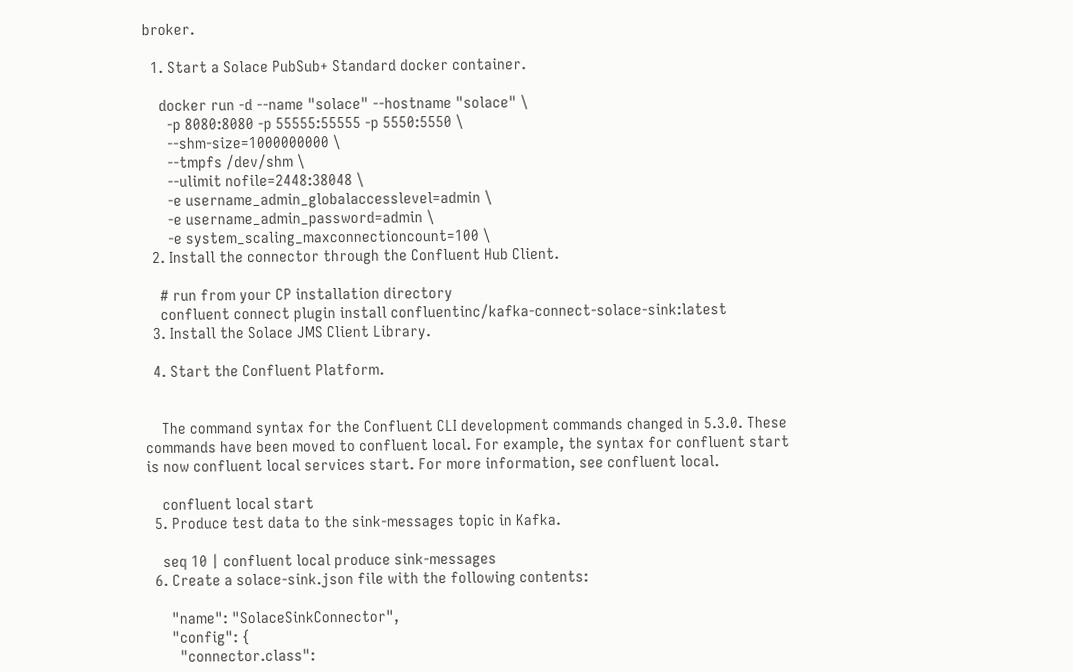broker.

  1. Start a Solace PubSub+ Standard docker container.

    docker run -d --name "solace" --hostname "solace" \
      -p 8080:8080 -p 55555:55555 -p 5550:5550 \
      --shm-size=1000000000 \
      --tmpfs /dev/shm \
      --ulimit nofile=2448:38048 \
      -e username_admin_globalaccesslevel=admin \
      -e username_admin_password=admin \
      -e system_scaling_maxconnectioncount=100 \
  2. Install the connector through the Confluent Hub Client.

    # run from your CP installation directory
    confluent connect plugin install confluentinc/kafka-connect-solace-sink:latest
  3. Install the Solace JMS Client Library.

  4. Start the Confluent Platform.


    The command syntax for the Confluent CLI development commands changed in 5.3.0. These commands have been moved to confluent local. For example, the syntax for confluent start is now confluent local services start. For more information, see confluent local.

    confluent local start
  5. Produce test data to the sink-messages topic in Kafka.

    seq 10 | confluent local produce sink-messages
  6. Create a solace-sink.json file with the following contents:

      "name": "SolaceSinkConnector",
      "config": {
        "connector.class":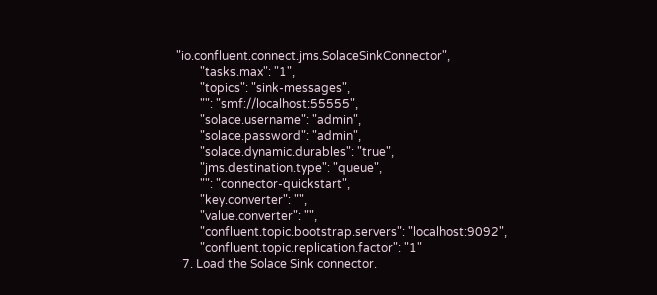"io.confluent.connect.jms.SolaceSinkConnector",
        "tasks.max": "1",
        "topics": "sink-messages",
        "": "smf://localhost:55555",
        "solace.username": "admin",
        "solace.password": "admin",
        "solace.dynamic.durables": "true",
        "jms.destination.type": "queue",
        "": "connector-quickstart",
        "key.converter": "",
        "value.converter": "",
        "confluent.topic.bootstrap.servers": "localhost:9092",
        "confluent.topic.replication.factor": "1"
  7. Load the Solace Sink connector.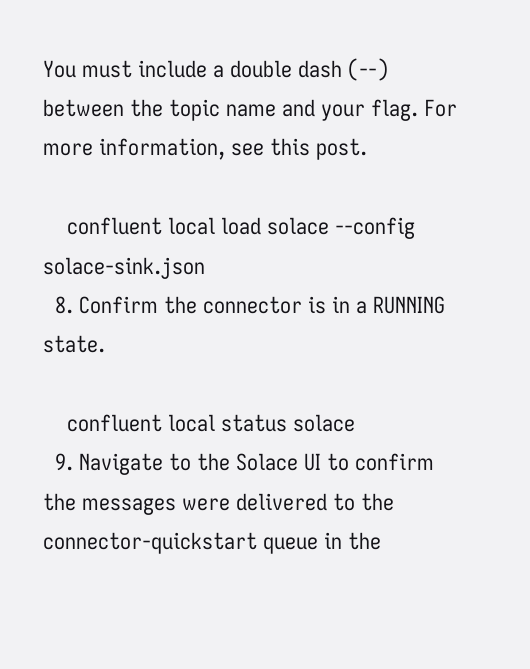You must include a double dash (--) between the topic name and your flag. For more information, see this post.

    confluent local load solace --config solace-sink.json
  8. Confirm the connector is in a RUNNING state.

    confluent local status solace
  9. Navigate to the Solace UI to confirm the messages were delivered to the connector-quickstart queue in the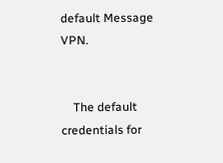default Message VPN.


    The default credentials for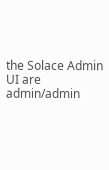the Solace Admin UI are admin/admin